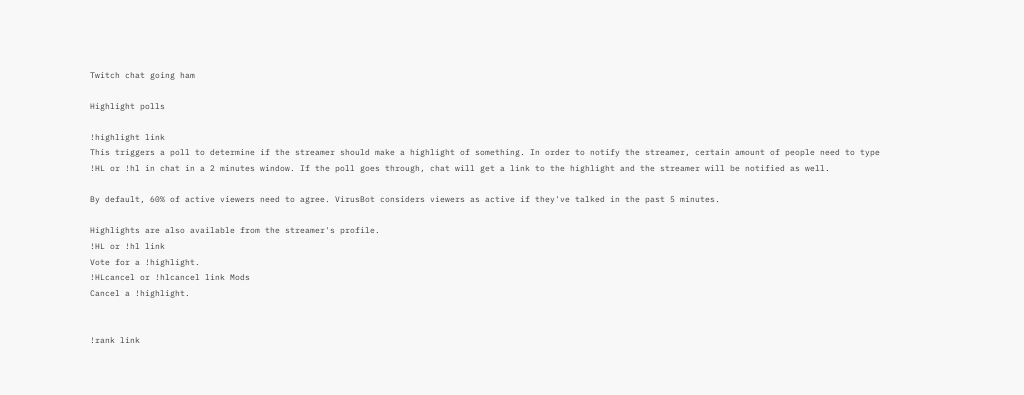Twitch chat going ham

Highlight polls

!highlight link
This triggers a poll to determine if the streamer should make a highlight of something. In order to notify the streamer, certain amount of people need to type !HL or !hl in chat in a 2 minutes window. If the poll goes through, chat will get a link to the highlight and the streamer will be notified as well.

By default, 60% of active viewers need to agree. VirusBot considers viewers as active if they've talked in the past 5 minutes.

Highlights are also available from the streamer's profile.
!HL or !hl link
Vote for a !highlight.
!HLcancel or !hlcancel link Mods
Cancel a !highlight.


!rank link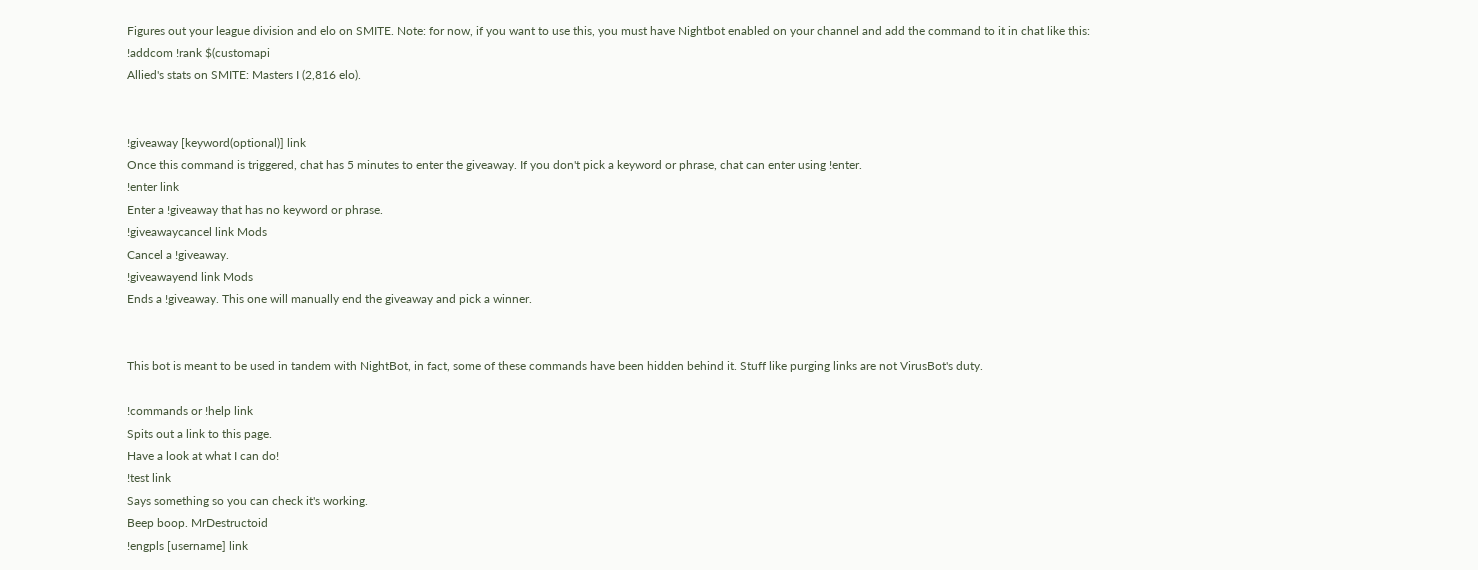Figures out your league division and elo on SMITE. Note: for now, if you want to use this, you must have Nightbot enabled on your channel and add the command to it in chat like this:
!addcom !rank $(customapi
Allied's stats on SMITE: Masters I (2,816 elo).


!giveaway [keyword(optional)] link
Once this command is triggered, chat has 5 minutes to enter the giveaway. If you don't pick a keyword or phrase, chat can enter using !enter.
!enter link
Enter a !giveaway that has no keyword or phrase.
!giveawaycancel link Mods
Cancel a !giveaway.
!giveawayend link Mods
Ends a !giveaway. This one will manually end the giveaway and pick a winner.


This bot is meant to be used in tandem with NightBot, in fact, some of these commands have been hidden behind it. Stuff like purging links are not VirusBot's duty.

!commands or !help link
Spits out a link to this page.
Have a look at what I can do!
!test link
Says something so you can check it's working.
Beep boop. MrDestructoid
!engpls [username] link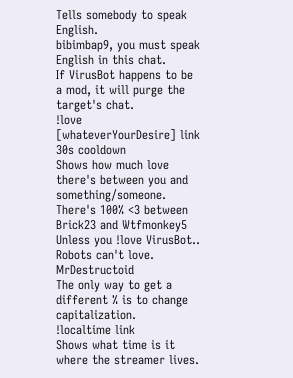Tells somebody to speak English.
bibimbap9, you must speak English in this chat.
If VirusBot happens to be a mod, it will purge the target's chat.
!love [whateverYourDesire] link 30s cooldown
Shows how much love there's between you and something/someone.
There's 100% <3 between Brick23 and Wtfmonkey5
Unless you !love VirusBot..
Robots can't love. MrDestructoid
The only way to get a different % is to change capitalization.
!localtime link
Shows what time is it where the streamer lives.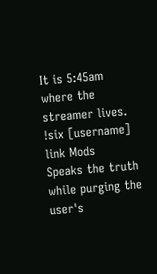It is 5:45am where the streamer lives.
!six [username] link Mods
Speaks the truth while purging the user's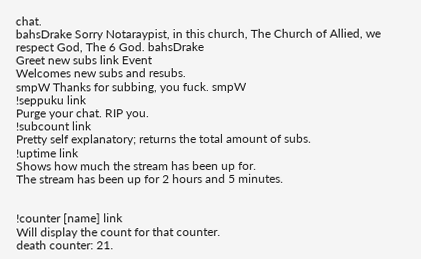chat.
bahsDrake Sorry Notaraypist, in this church, The Church of Allied, we respect God, The 6 God. bahsDrake
Greet new subs link Event
Welcomes new subs and resubs.
smpW Thanks for subbing, you fuck. smpW
!seppuku link
Purge your chat. RIP you.
!subcount link
Pretty self explanatory; returns the total amount of subs.
!uptime link
Shows how much the stream has been up for.
The stream has been up for 2 hours and 5 minutes.


!counter [name] link
Will display the count for that counter.
death counter: 21.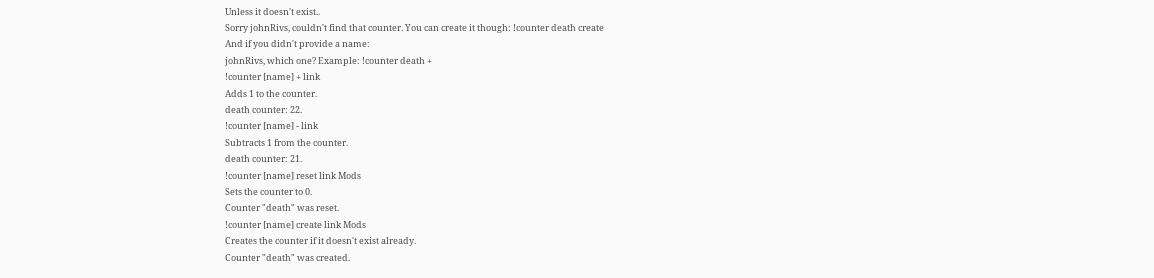Unless it doesn't exist..
Sorry johnRivs, couldn't find that counter. You can create it though: !counter death create
And if you didn't provide a name:
johnRivs, which one? Example: !counter death +
!counter [name] + link
Adds 1 to the counter.
death counter: 22.
!counter [name] - link
Subtracts 1 from the counter.
death counter: 21.
!counter [name] reset link Mods
Sets the counter to 0.
Counter "death" was reset.
!counter [name] create link Mods
Creates the counter if it doesn't exist already.
Counter "death" was created.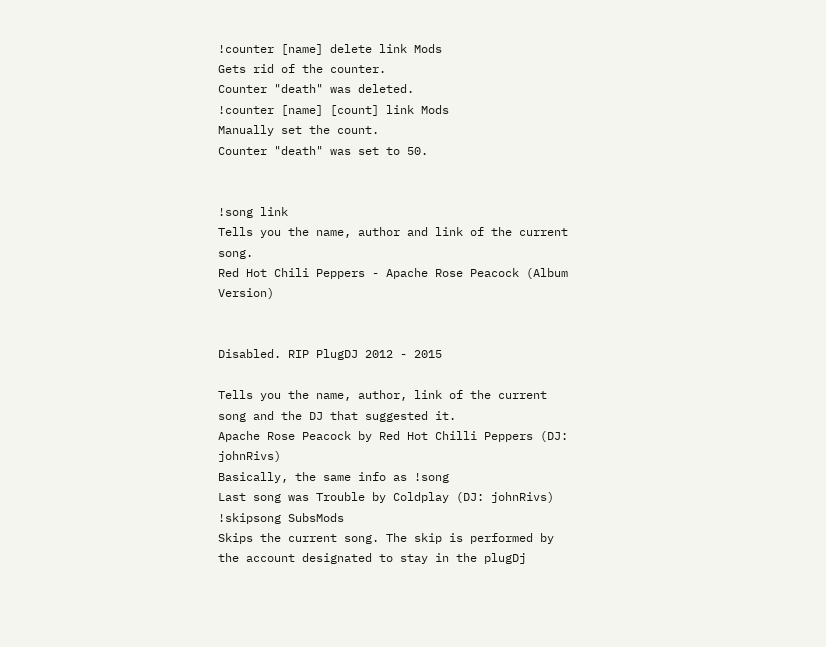!counter [name] delete link Mods
Gets rid of the counter.
Counter "death" was deleted.
!counter [name] [count] link Mods
Manually set the count.
Counter "death" was set to 50.


!song link
Tells you the name, author and link of the current song.
Red Hot Chili Peppers - Apache Rose Peacock (Album Version)


Disabled. RIP PlugDJ 2012 - 2015

Tells you the name, author, link of the current song and the DJ that suggested it.
Apache Rose Peacock by Red Hot Chilli Peppers (DJ: johnRivs)
Basically, the same info as !song
Last song was Trouble by Coldplay (DJ: johnRivs)
!skipsong SubsMods
Skips the current song. The skip is performed by the account designated to stay in the plugDj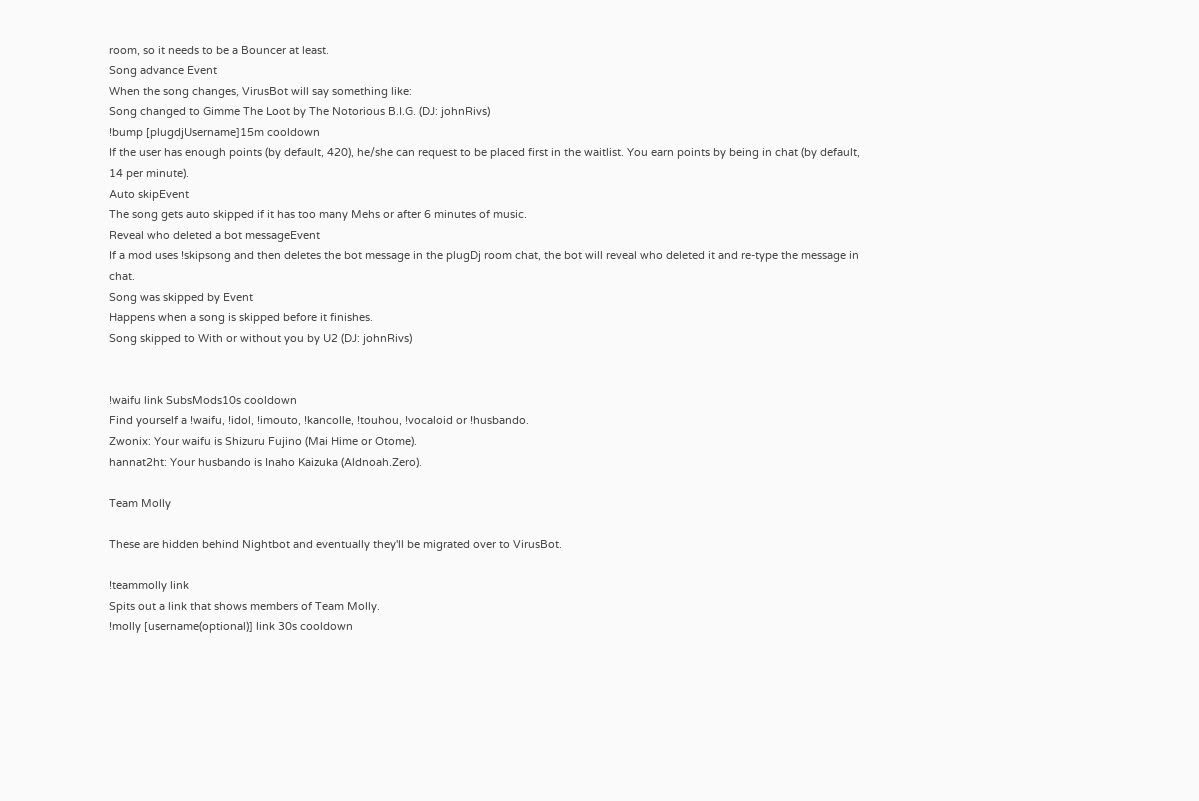room, so it needs to be a Bouncer at least.
Song advance Event
When the song changes, VirusBot will say something like:
Song changed to Gimme The Loot by The Notorious B.I.G. (DJ: johnRivs)
!bump [plugdjUsername]15m cooldown
If the user has enough points (by default, 420), he/she can request to be placed first in the waitlist. You earn points by being in chat (by default, 14 per minute).
Auto skipEvent
The song gets auto skipped if it has too many Mehs or after 6 minutes of music.
Reveal who deleted a bot messageEvent
If a mod uses !skipsong and then deletes the bot message in the plugDj room chat, the bot will reveal who deleted it and re-type the message in chat.
Song was skipped by Event
Happens when a song is skipped before it finishes.
Song skipped to With or without you by U2 (DJ: johnRivs)


!waifu link SubsMods10s cooldown
Find yourself a !waifu, !idol, !imouto, !kancolle, !touhou, !vocaloid or !husbando.
Zwonix: Your waifu is Shizuru Fujino (Mai Hime or Otome).
hannat2ht: Your husbando is Inaho Kaizuka (Aldnoah.Zero).

Team Molly

These are hidden behind Nightbot and eventually they'll be migrated over to VirusBot.

!teammolly link
Spits out a link that shows members of Team Molly.
!molly [username(optional)] link 30s cooldown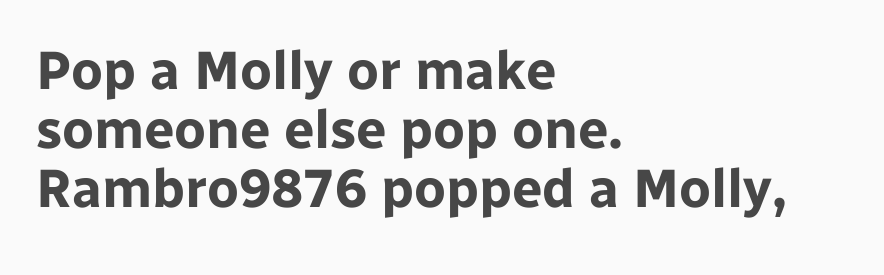Pop a Molly or make someone else pop one.
Rambro9876 popped a Molly,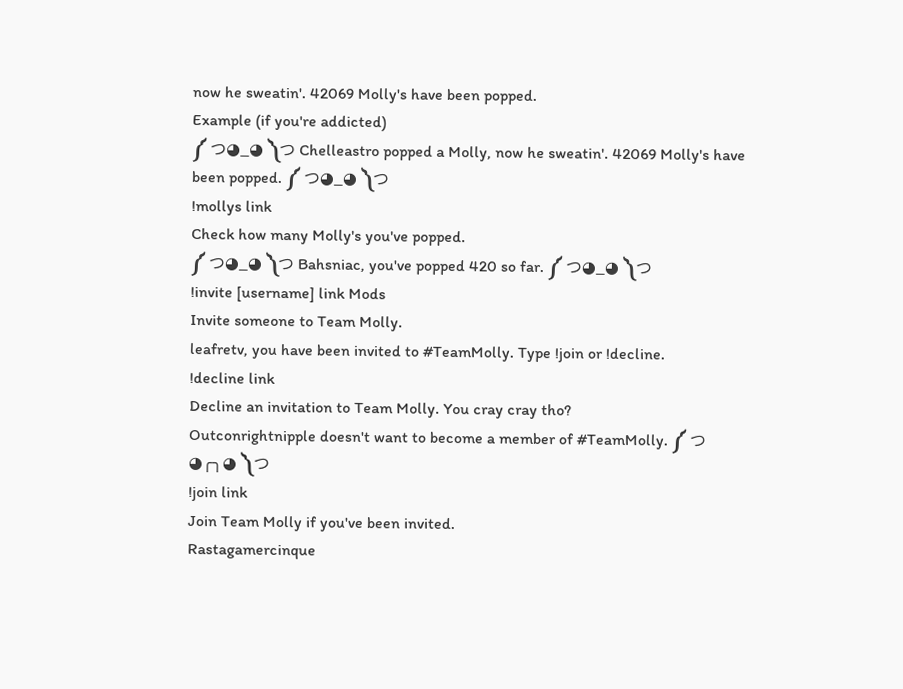now he sweatin'. 42069 Molly's have been popped.
Example (if you're addicted)
༼ つ◕_◕ ༽つ Chelleastro popped a Molly, now he sweatin'. 42069 Molly's have been popped. ༼ つ◕_◕ ༽つ
!mollys link
Check how many Molly's you've popped.
༼ つ◕_◕ ༽つ Bahsniac, you've popped 420 so far. ༼ つ◕_◕ ༽つ
!invite [username] link Mods
Invite someone to Team Molly.
leafretv, you have been invited to #TeamMolly. Type !join or !decline.
!decline link
Decline an invitation to Team Molly. You cray cray tho?
Outconrightnipple doesn't want to become a member of #TeamMolly. ༼ つ◕╭╮◕ ༽つ
!join link
Join Team Molly if you've been invited.
Rastagamercinque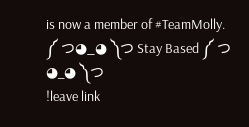is now a member of #TeamMolly. ༼ つ◕_◕ ༽つ Stay Based ༼ つ◕_◕ ༽つ
!leave link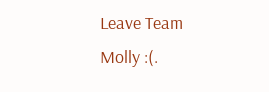Leave Team Molly :(.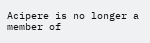Acipere is no longer a member of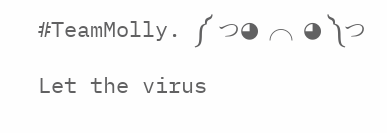#TeamMolly. ༼ つ◕╭╮◕ ༽つ
Let the virus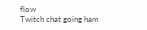flow
Twitch chat going ham